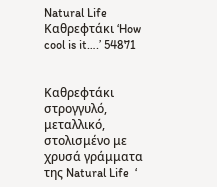Natural Life Καθρεφτάκι ‘How cool is it….’ 54871


Καθρεφτάκι στρογγυλό, μεταλλικό, στολισμένο με χρυσά γράμματα της Natural Life  ‘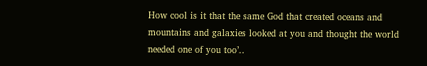How cool is it that the same God that created oceans and mountains and galaxies looked at you and thought the world needed one of you too’..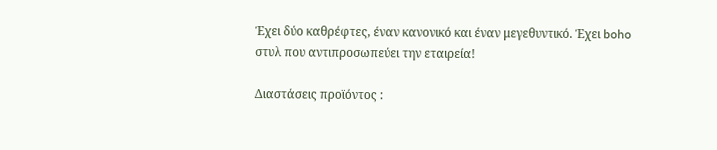Έχει δύο καθρέφτες, έναν κανονικό και έναν μεγεθυντικό. Έχει boho στυλ που αντιπροσωπεύει την εταιρεία!

Διαστάσεις προϊόντος :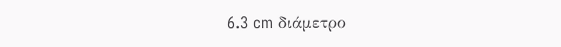6.3 cm διάμετρο